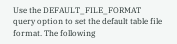Use the DEFAULT_FILE_FORMAT query option to set the default table file format. The following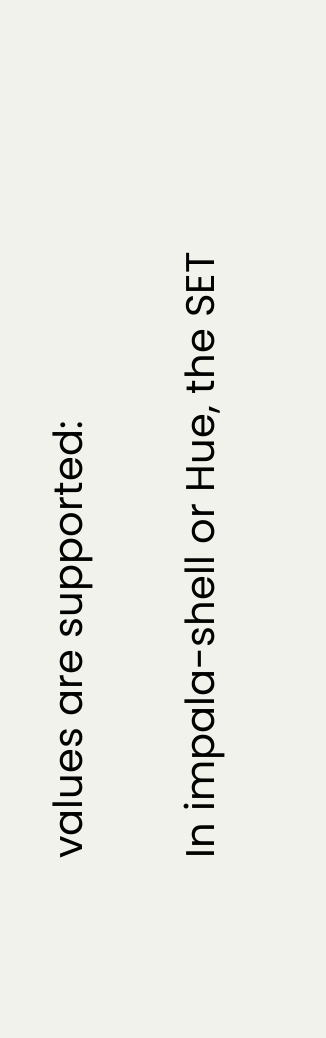values are supported:

In impala-shell or Hue, the SET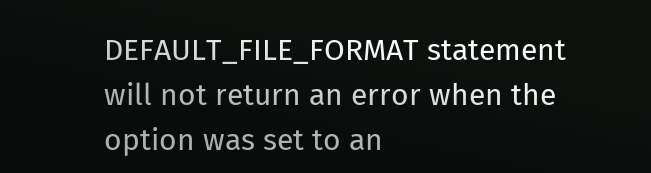DEFAULT_FILE_FORMAT statement will not return an error when the option was set to an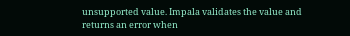unsupported value. Impala validates the value and returns an error when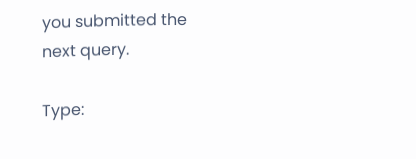you submitted the next query.

Type: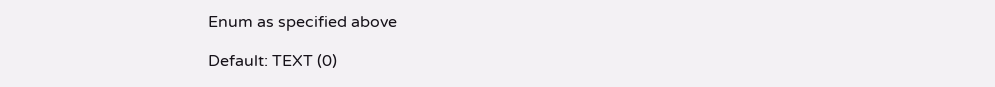Enum as specified above

Default: TEXT (0)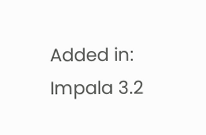Added in: Impala 3.2